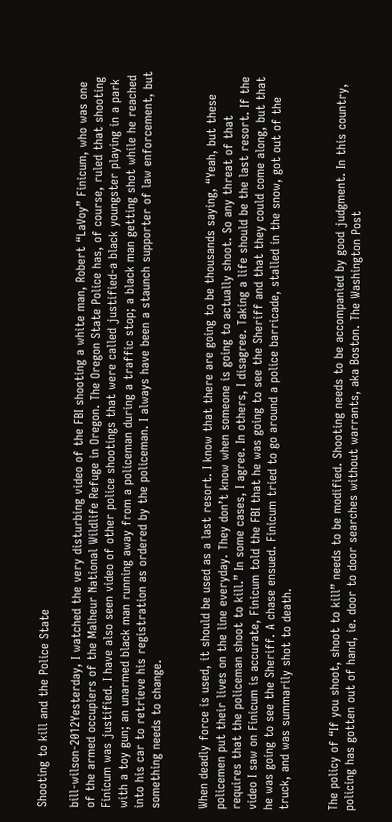Shooting to kill and the Police State

bill-wilson-2012Yesterday, I watched the very disturbing video of the FBI shooting a white man, Robert “LaVoy” Finicum, who was one of the armed occupiers of the Malheur National Wildlife Refuge in Oregon. The Oregon State Police has, of course, ruled that shooting Finicum was justified. I have also seen video of other police shootings that were called justified-a black youngster playing in a park with a toy gun; an unarmed black man running away from a policeman during a traffic stop; a black man getting shot while he reached into his car to retrieve his registration as ordered by the policeman. I always have been a staunch supporter of law enforcement, but something needs to change.


When deadly force is used, it should be used as a last resort. I know that there are going to be thousands saying, “Yeah, but these policemen put their lives on the line everyday. They don’t know when someone is going to actually shoot. So any threat of that requires that the policeman shoot to kill.” In some cases, I agree. In others, I disagree. Taking a life should be the last resort. If the video I saw on Finicum is accurate, Finicum told the FBI that he was going to see the Sheriff and that they could come along, but that he was going to see the Sheriff. A chase ensued. Finicum tried to go around a police barricade, stalled in the snow, got out of the truck, and was summarily shot to death.


The policy of “If you shoot, shoot to kill” needs to be modified. Shooting needs to be accompanied by good judgment. In this country, policing has gotten out of hand, ie. door to door searches without warrants, aka Boston. The Washington Post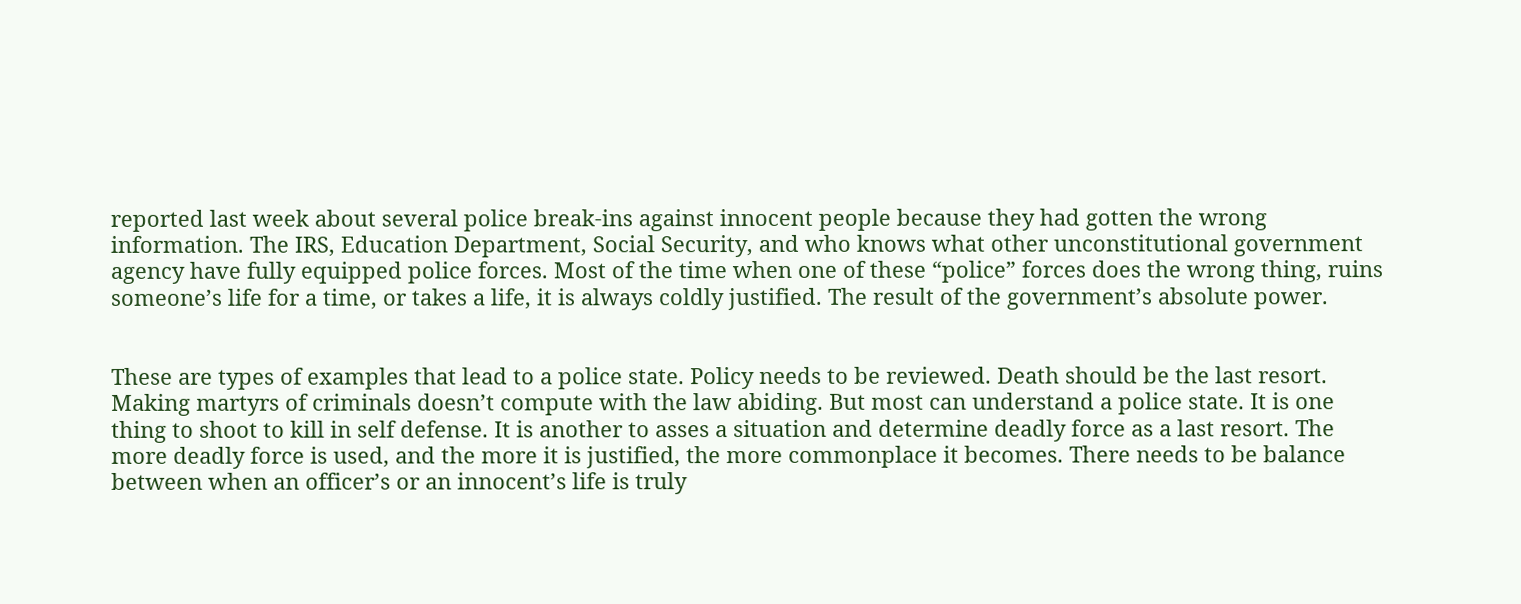reported last week about several police break-ins against innocent people because they had gotten the wrong information. The IRS, Education Department, Social Security, and who knows what other unconstitutional government agency have fully equipped police forces. Most of the time when one of these “police” forces does the wrong thing, ruins someone’s life for a time, or takes a life, it is always coldly justified. The result of the government’s absolute power.


These are types of examples that lead to a police state. Policy needs to be reviewed. Death should be the last resort.  Making martyrs of criminals doesn’t compute with the law abiding. But most can understand a police state. It is one thing to shoot to kill in self defense. It is another to asses a situation and determine deadly force as a last resort. The more deadly force is used, and the more it is justified, the more commonplace it becomes. There needs to be balance between when an officer’s or an innocent’s life is truly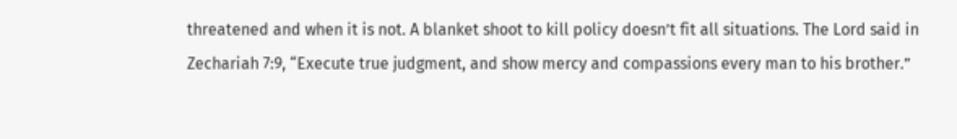threatened and when it is not. A blanket shoot to kill policy doesn’t fit all situations. The Lord said in Zechariah 7:9, “Execute true judgment, and show mercy and compassions every man to his brother.”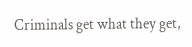Criminals get what they get,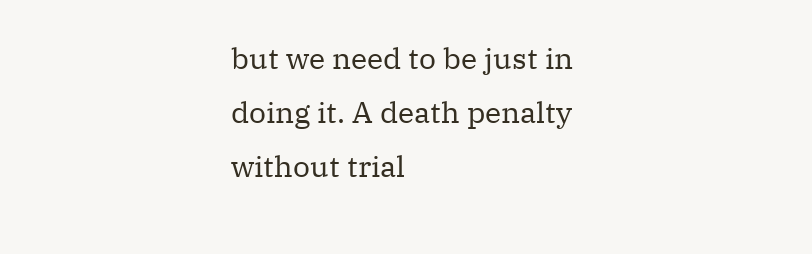but we need to be just in doing it. A death penalty without trial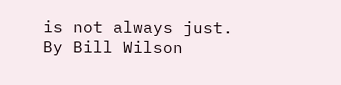is not always just.
By Bill Wilson